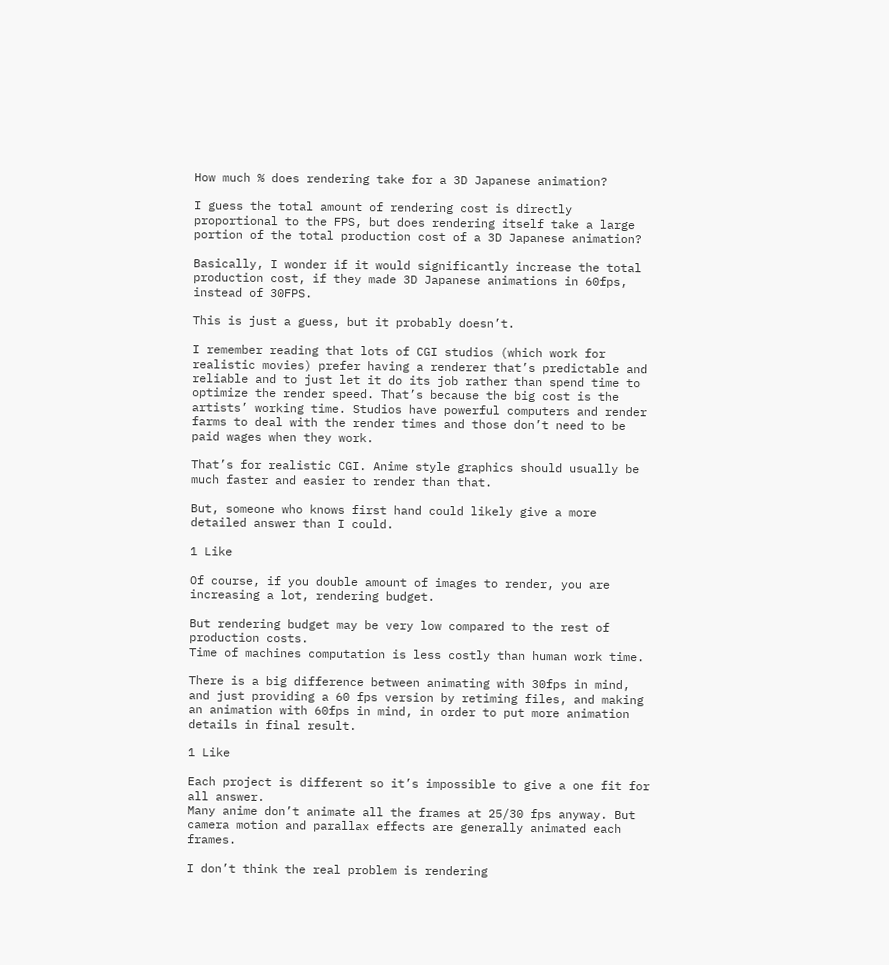How much % does rendering take for a 3D Japanese animation?

I guess the total amount of rendering cost is directly proportional to the FPS, but does rendering itself take a large portion of the total production cost of a 3D Japanese animation?

Basically, I wonder if it would significantly increase the total production cost, if they made 3D Japanese animations in 60fps, instead of 30FPS.

This is just a guess, but it probably doesn’t.

I remember reading that lots of CGI studios (which work for realistic movies) prefer having a renderer that’s predictable and reliable and to just let it do its job rather than spend time to optimize the render speed. That’s because the big cost is the artists’ working time. Studios have powerful computers and render farms to deal with the render times and those don’t need to be paid wages when they work.

That’s for realistic CGI. Anime style graphics should usually be much faster and easier to render than that.

But, someone who knows first hand could likely give a more detailed answer than I could.

1 Like

Of course, if you double amount of images to render, you are increasing a lot, rendering budget.

But rendering budget may be very low compared to the rest of production costs.
Time of machines computation is less costly than human work time.

There is a big difference between animating with 30fps in mind, and just providing a 60 fps version by retiming files, and making an animation with 60fps in mind, in order to put more animation details in final result.

1 Like

Each project is different so it’s impossible to give a one fit for all answer.
Many anime don’t animate all the frames at 25/30 fps anyway. But camera motion and parallax effects are generally animated each frames.

I don’t think the real problem is rendering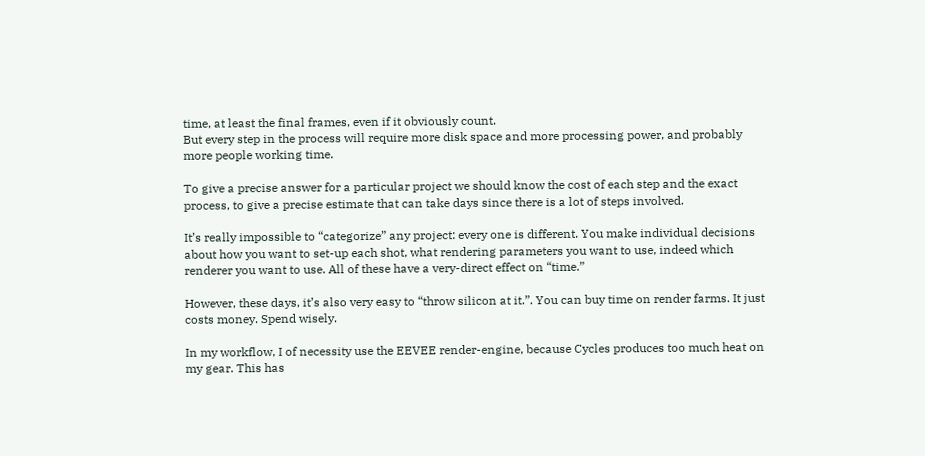time, at least the final frames, even if it obviously count.
But every step in the process will require more disk space and more processing power, and probably more people working time.

To give a precise answer for a particular project we should know the cost of each step and the exact process, to give a precise estimate that can take days since there is a lot of steps involved.

It’s really impossible to “categorize” any project: every one is different. You make individual decisions about how you want to set-up each shot, what rendering parameters you want to use, indeed which renderer you want to use. All of these have a very-direct effect on “time.”

However, these days, it’s also very easy to “throw silicon at it.”. You can buy time on render farms. It just costs money. Spend wisely.

In my workflow, I of necessity use the EEVEE render-engine, because Cycles produces too much heat on my gear. This has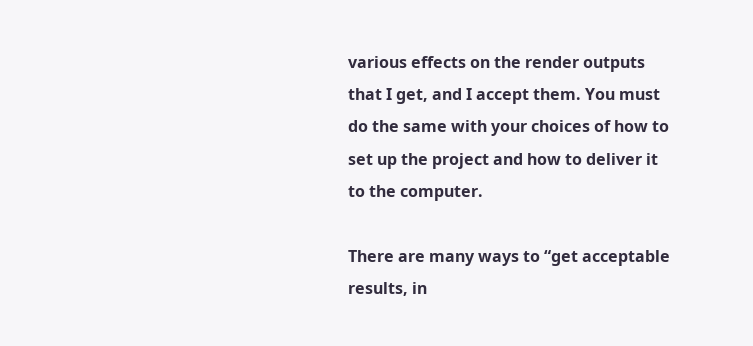various effects on the render outputs that I get, and I accept them. You must do the same with your choices of how to set up the project and how to deliver it to the computer.

There are many ways to “get acceptable results, in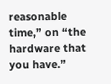reasonable time,” on “the hardware that you have.”